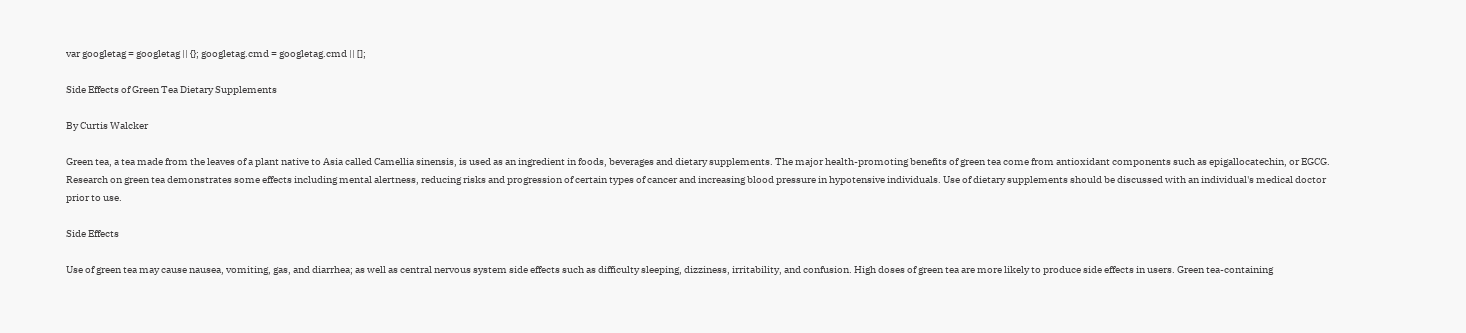var googletag = googletag || {}; googletag.cmd = googletag.cmd || [];

Side Effects of Green Tea Dietary Supplements

By Curtis Walcker

Green tea, a tea made from the leaves of a plant native to Asia called Camellia sinensis, is used as an ingredient in foods, beverages and dietary supplements. The major health-promoting benefits of green tea come from antioxidant components such as epigallocatechin, or EGCG. Research on green tea demonstrates some effects including mental alertness, reducing risks and progression of certain types of cancer and increasing blood pressure in hypotensive individuals. Use of dietary supplements should be discussed with an individual's medical doctor prior to use.

Side Effects

Use of green tea may cause nausea, vomiting, gas, and diarrhea; as well as central nervous system side effects such as difficulty sleeping, dizziness, irritability, and confusion. High doses of green tea are more likely to produce side effects in users. Green tea-containing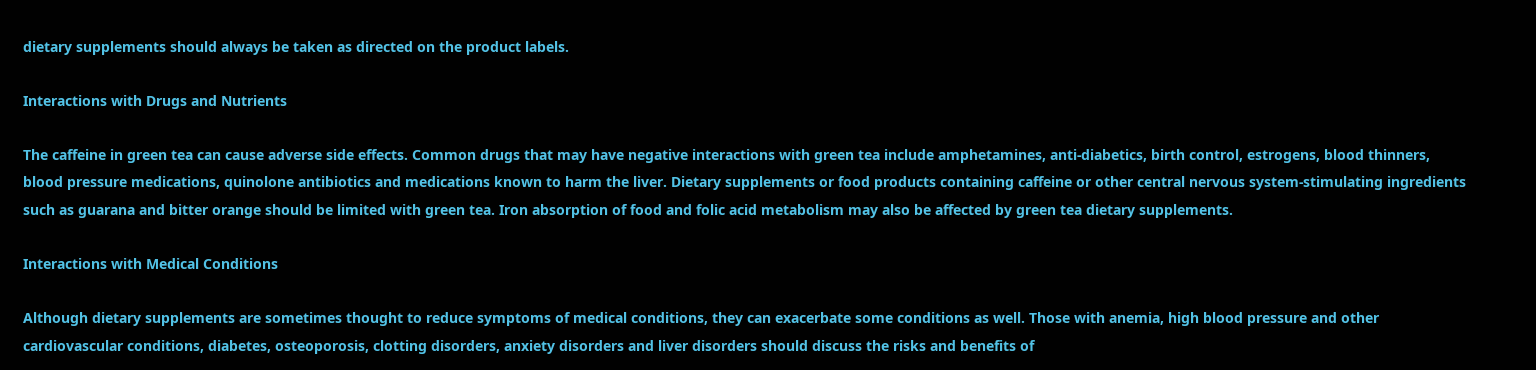dietary supplements should always be taken as directed on the product labels.

Interactions with Drugs and Nutrients

The caffeine in green tea can cause adverse side effects. Common drugs that may have negative interactions with green tea include amphetamines, anti-diabetics, birth control, estrogens, blood thinners, blood pressure medications, quinolone antibiotics and medications known to harm the liver. Dietary supplements or food products containing caffeine or other central nervous system-stimulating ingredients such as guarana and bitter orange should be limited with green tea. Iron absorption of food and folic acid metabolism may also be affected by green tea dietary supplements.

Interactions with Medical Conditions

Although dietary supplements are sometimes thought to reduce symptoms of medical conditions, they can exacerbate some conditions as well. Those with anemia, high blood pressure and other cardiovascular conditions, diabetes, osteoporosis, clotting disorders, anxiety disorders and liver disorders should discuss the risks and benefits of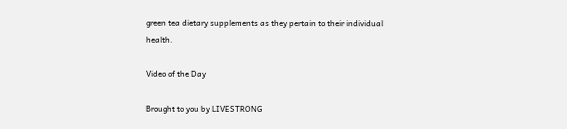green tea dietary supplements as they pertain to their individual health.

Video of the Day

Brought to you by LIVESTRONG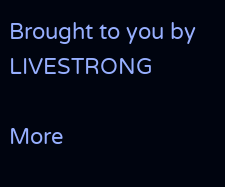Brought to you by LIVESTRONG

More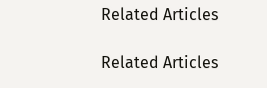Related Articles

Related Articles